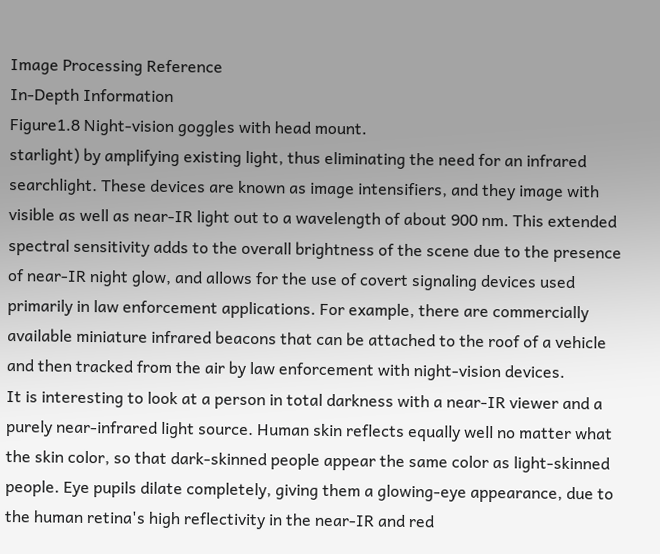Image Processing Reference
In-Depth Information
Figure1.8 Night-vision goggles with head mount.
starlight) by amplifying existing light, thus eliminating the need for an infrared
searchlight. These devices are known as image intensifiers, and they image with
visible as well as near-IR light out to a wavelength of about 900 nm. This extended
spectral sensitivity adds to the overall brightness of the scene due to the presence
of near-IR night glow, and allows for the use of covert signaling devices used
primarily in law enforcement applications. For example, there are commercially
available miniature infrared beacons that can be attached to the roof of a vehicle
and then tracked from the air by law enforcement with night-vision devices.
It is interesting to look at a person in total darkness with a near-IR viewer and a
purely near-infrared light source. Human skin reflects equally well no matter what
the skin color, so that dark-skinned people appear the same color as light-skinned
people. Eye pupils dilate completely, giving them a glowing-eye appearance, due to
the human retina's high reflectivity in the near-IR and red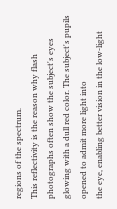regions of the spectrum.
This reflectivity is the reason why flash photographs often show the subject's eyes
glowing with a dull red color. The subject's pupils opened to admit more light into
the eye, enabling better vision in the low-light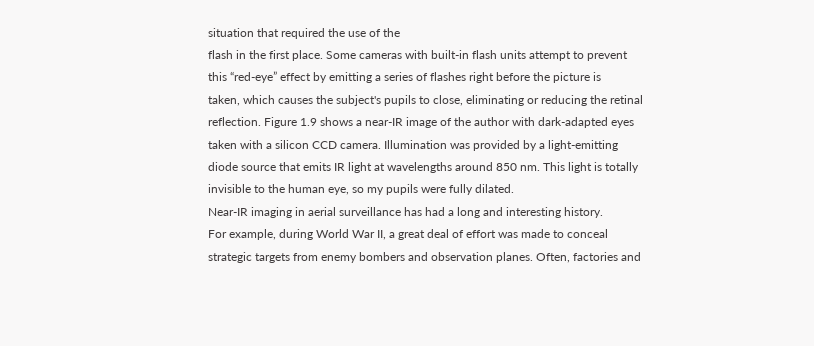situation that required the use of the
flash in the first place. Some cameras with built-in flash units attempt to prevent
this “red-eye” effect by emitting a series of flashes right before the picture is
taken, which causes the subject's pupils to close, eliminating or reducing the retinal
reflection. Figure 1.9 shows a near-IR image of the author with dark-adapted eyes
taken with a silicon CCD camera. Illumination was provided by a light-emitting
diode source that emits IR light at wavelengths around 850 nm. This light is totally
invisible to the human eye, so my pupils were fully dilated.
Near-IR imaging in aerial surveillance has had a long and interesting history.
For example, during World War II, a great deal of effort was made to conceal
strategic targets from enemy bombers and observation planes. Often, factories and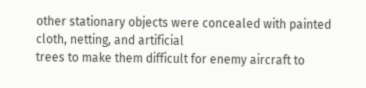other stationary objects were concealed with painted cloth, netting, and artificial
trees to make them difficult for enemy aircraft to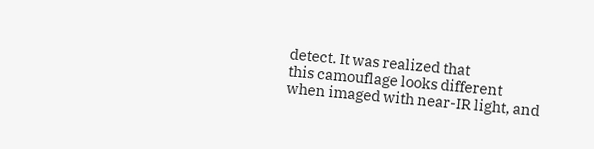detect. It was realized that
this camouflage looks different when imaged with near-IR light, and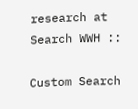research at
Search WWH ::

Custom Search